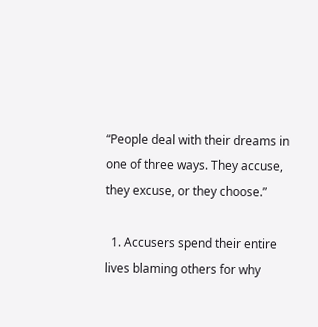“People deal with their dreams in one of three ways. They accuse, they excuse, or they choose.”

  1. Accusers spend their entire lives blaming others for why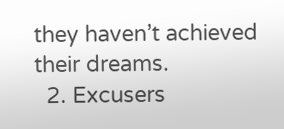they haven’t achieved their dreams.
  2. Excusers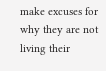make excuses for why they are not living their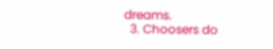dreams.
  3. Choosers do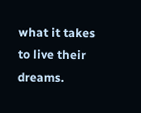what it takes to live their dreams.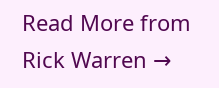Read More from Rick Warren →